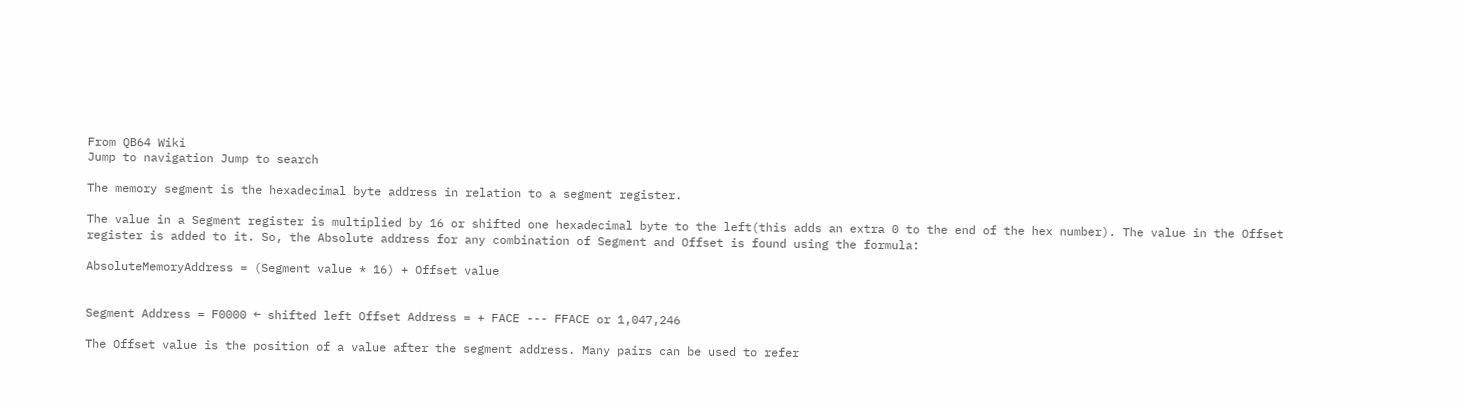From QB64 Wiki
Jump to navigation Jump to search

The memory segment is the hexadecimal byte address in relation to a segment register.

The value in a Segment register is multiplied by 16 or shifted one hexadecimal byte to the left(this adds an extra 0 to the end of the hex number). The value in the Offset register is added to it. So, the Absolute address for any combination of Segment and Offset is found using the formula:

AbsoluteMemoryAddress = (Segment value * 16) + Offset value


Segment Address = F0000 ← shifted left Offset Address = + FACE --- FFACE or 1,047,246

The Offset value is the position of a value after the segment address. Many pairs can be used to refer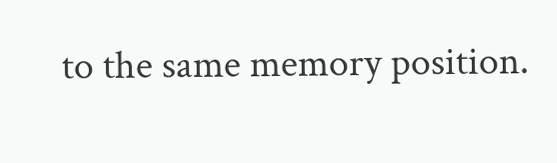to the same memory position.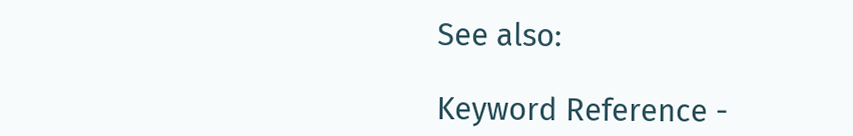See also:

Keyword Reference -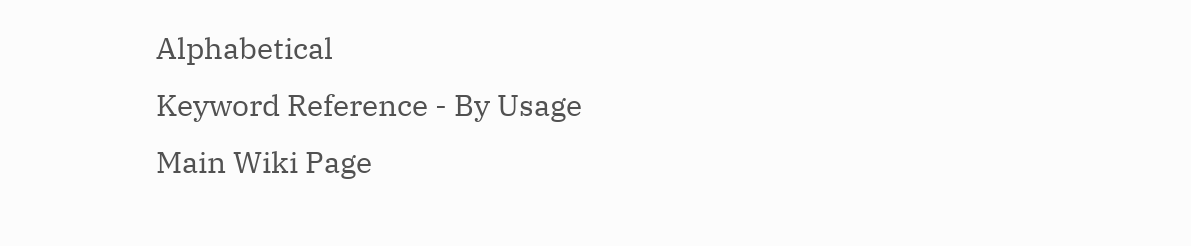Alphabetical
Keyword Reference - By Usage
Main Wiki Page